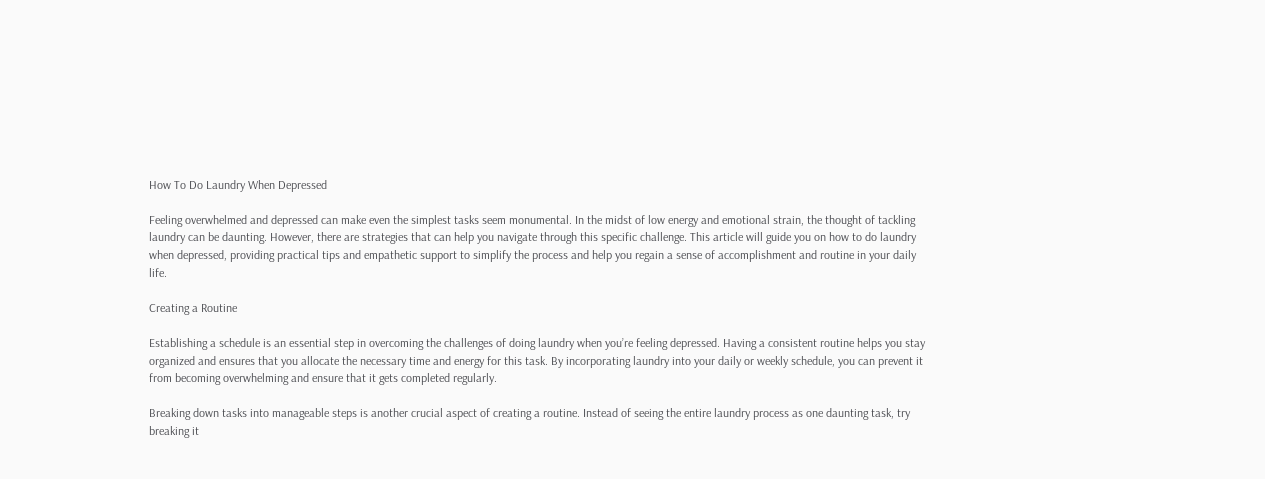How To Do Laundry When Depressed

Feeling overwhelmed and depressed can make even the simplest tasks seem monumental. In the midst of low energy and emotional strain, the thought of tackling laundry can be daunting. However, there are strategies that can help you navigate through this specific challenge. This article will guide you on how to do laundry when depressed, providing practical tips and empathetic support to simplify the process and help you regain a sense of accomplishment and routine in your daily life.

Creating a Routine

Establishing a schedule is an essential step in overcoming the challenges of doing laundry when you’re feeling depressed. Having a consistent routine helps you stay organized and ensures that you allocate the necessary time and energy for this task. By incorporating laundry into your daily or weekly schedule, you can prevent it from becoming overwhelming and ensure that it gets completed regularly.

Breaking down tasks into manageable steps is another crucial aspect of creating a routine. Instead of seeing the entire laundry process as one daunting task, try breaking it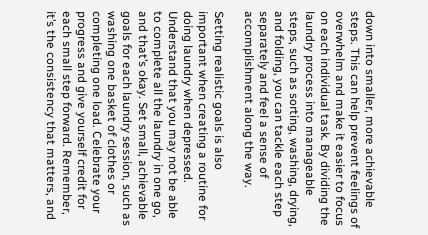down into smaller, more achievable steps. This can help prevent feelings of overwhelm and make it easier to focus on each individual task. By dividing the laundry process into manageable steps, such as sorting, washing, drying, and folding, you can tackle each step separately and feel a sense of accomplishment along the way.

Setting realistic goals is also important when creating a routine for doing laundry when depressed. Understand that you may not be able to complete all the laundry in one go, and that’s okay. Set small, achievable goals for each laundry session, such as washing one basket of clothes or completing one load. Celebrate your progress and give yourself credit for each small step forward. Remember, it’s the consistency that matters, and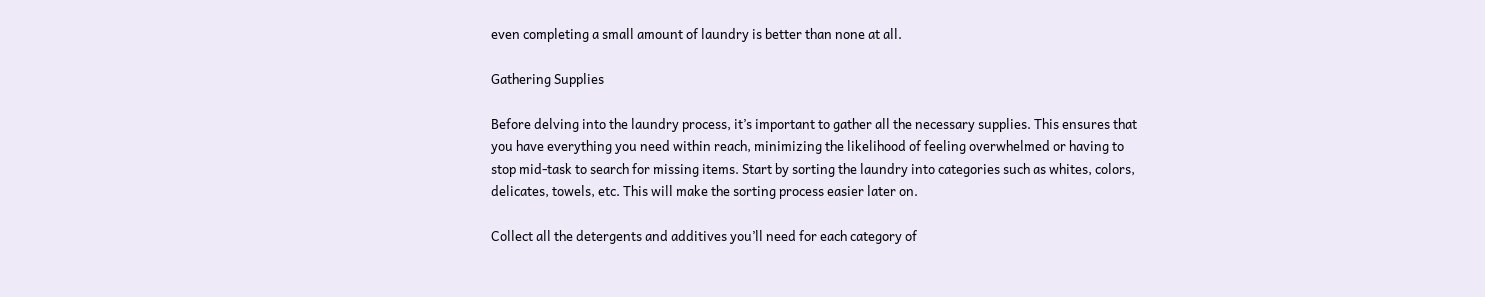even completing a small amount of laundry is better than none at all.

Gathering Supplies

Before delving into the laundry process, it’s important to gather all the necessary supplies. This ensures that you have everything you need within reach, minimizing the likelihood of feeling overwhelmed or having to stop mid-task to search for missing items. Start by sorting the laundry into categories such as whites, colors, delicates, towels, etc. This will make the sorting process easier later on.

Collect all the detergents and additives you’ll need for each category of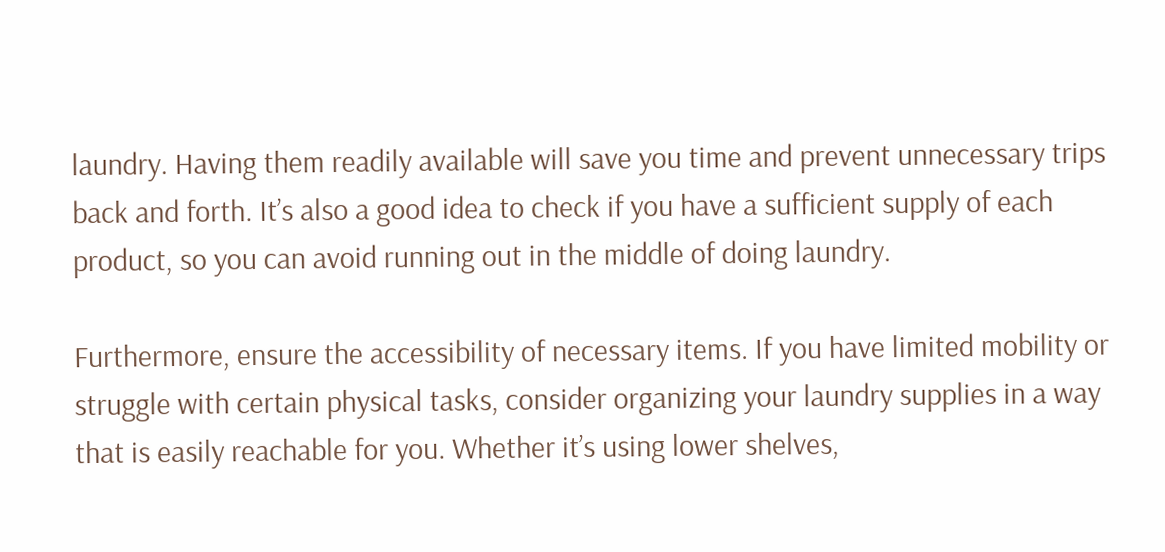laundry. Having them readily available will save you time and prevent unnecessary trips back and forth. It’s also a good idea to check if you have a sufficient supply of each product, so you can avoid running out in the middle of doing laundry.

Furthermore, ensure the accessibility of necessary items. If you have limited mobility or struggle with certain physical tasks, consider organizing your laundry supplies in a way that is easily reachable for you. Whether it’s using lower shelves,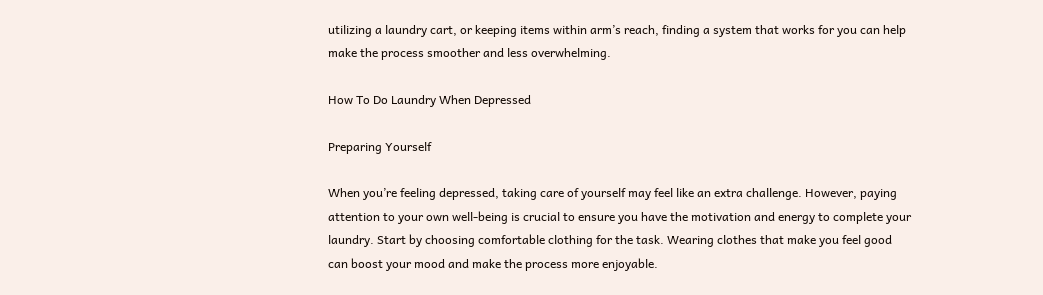utilizing a laundry cart, or keeping items within arm’s reach, finding a system that works for you can help make the process smoother and less overwhelming.

How To Do Laundry When Depressed

Preparing Yourself

When you’re feeling depressed, taking care of yourself may feel like an extra challenge. However, paying attention to your own well-being is crucial to ensure you have the motivation and energy to complete your laundry. Start by choosing comfortable clothing for the task. Wearing clothes that make you feel good can boost your mood and make the process more enjoyable.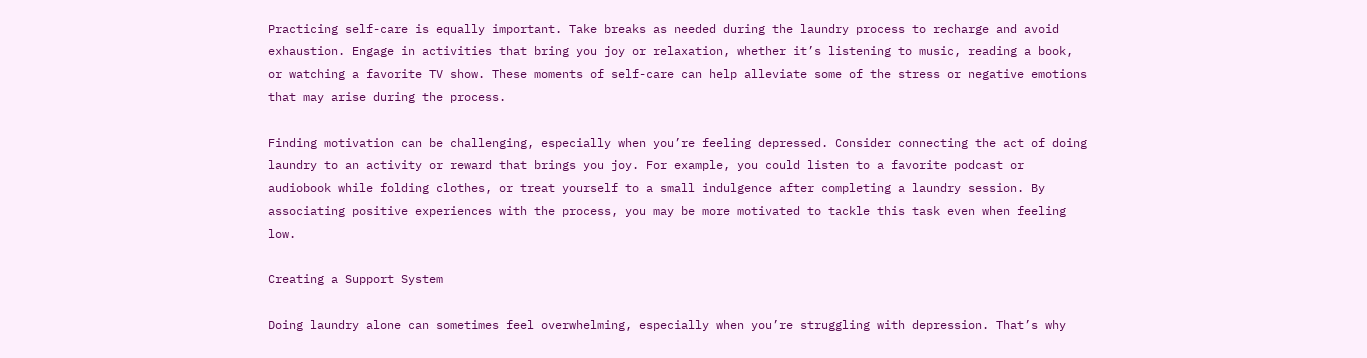Practicing self-care is equally important. Take breaks as needed during the laundry process to recharge and avoid exhaustion. Engage in activities that bring you joy or relaxation, whether it’s listening to music, reading a book, or watching a favorite TV show. These moments of self-care can help alleviate some of the stress or negative emotions that may arise during the process.

Finding motivation can be challenging, especially when you’re feeling depressed. Consider connecting the act of doing laundry to an activity or reward that brings you joy. For example, you could listen to a favorite podcast or audiobook while folding clothes, or treat yourself to a small indulgence after completing a laundry session. By associating positive experiences with the process, you may be more motivated to tackle this task even when feeling low.

Creating a Support System

Doing laundry alone can sometimes feel overwhelming, especially when you’re struggling with depression. That’s why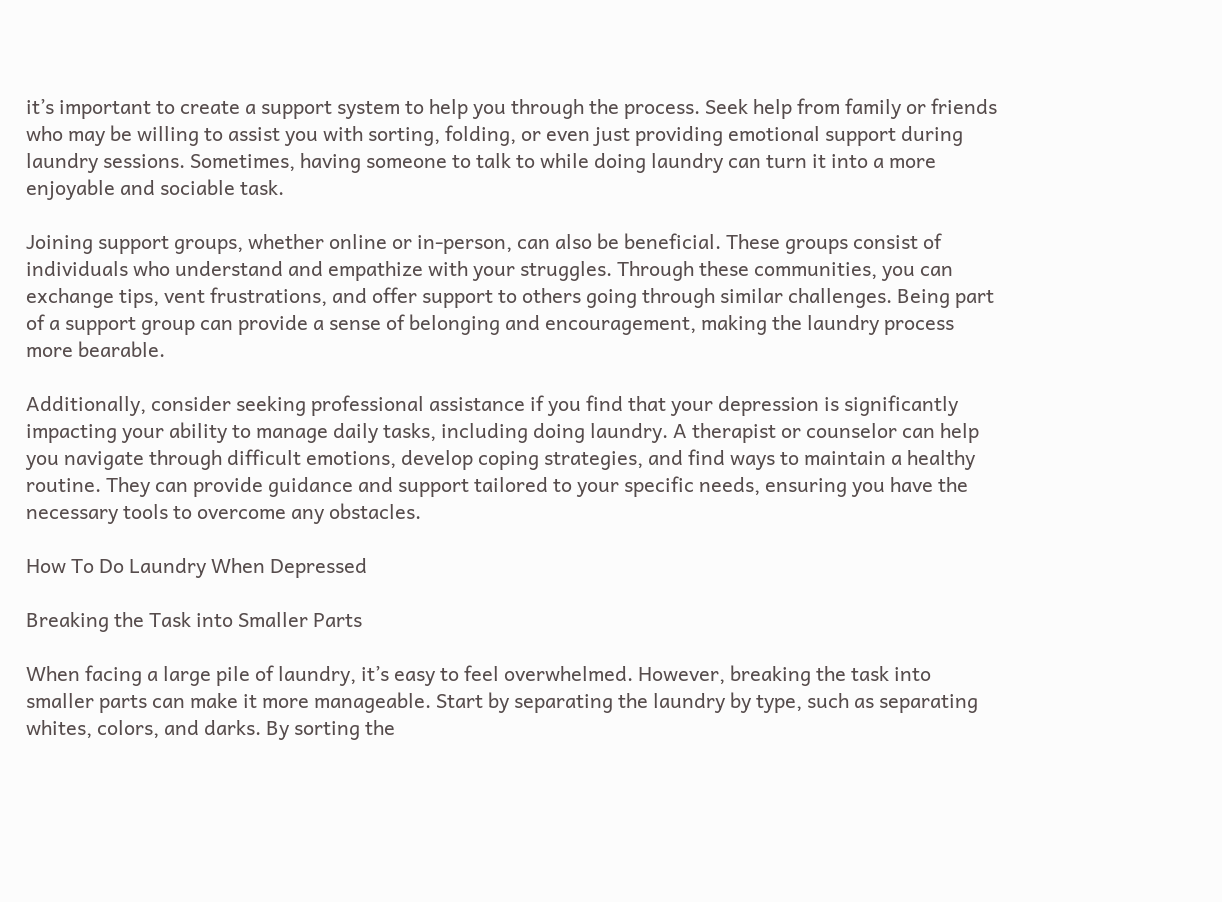it’s important to create a support system to help you through the process. Seek help from family or friends who may be willing to assist you with sorting, folding, or even just providing emotional support during laundry sessions. Sometimes, having someone to talk to while doing laundry can turn it into a more enjoyable and sociable task.

Joining support groups, whether online or in-person, can also be beneficial. These groups consist of individuals who understand and empathize with your struggles. Through these communities, you can exchange tips, vent frustrations, and offer support to others going through similar challenges. Being part of a support group can provide a sense of belonging and encouragement, making the laundry process more bearable.

Additionally, consider seeking professional assistance if you find that your depression is significantly impacting your ability to manage daily tasks, including doing laundry. A therapist or counselor can help you navigate through difficult emotions, develop coping strategies, and find ways to maintain a healthy routine. They can provide guidance and support tailored to your specific needs, ensuring you have the necessary tools to overcome any obstacles.

How To Do Laundry When Depressed

Breaking the Task into Smaller Parts

When facing a large pile of laundry, it’s easy to feel overwhelmed. However, breaking the task into smaller parts can make it more manageable. Start by separating the laundry by type, such as separating whites, colors, and darks. By sorting the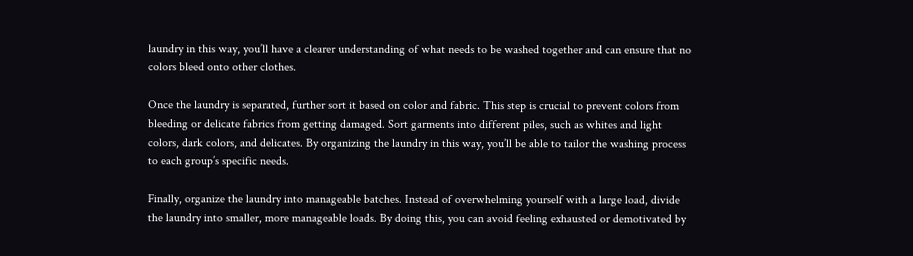laundry in this way, you’ll have a clearer understanding of what needs to be washed together and can ensure that no colors bleed onto other clothes.

Once the laundry is separated, further sort it based on color and fabric. This step is crucial to prevent colors from bleeding or delicate fabrics from getting damaged. Sort garments into different piles, such as whites and light colors, dark colors, and delicates. By organizing the laundry in this way, you’ll be able to tailor the washing process to each group’s specific needs.

Finally, organize the laundry into manageable batches. Instead of overwhelming yourself with a large load, divide the laundry into smaller, more manageable loads. By doing this, you can avoid feeling exhausted or demotivated by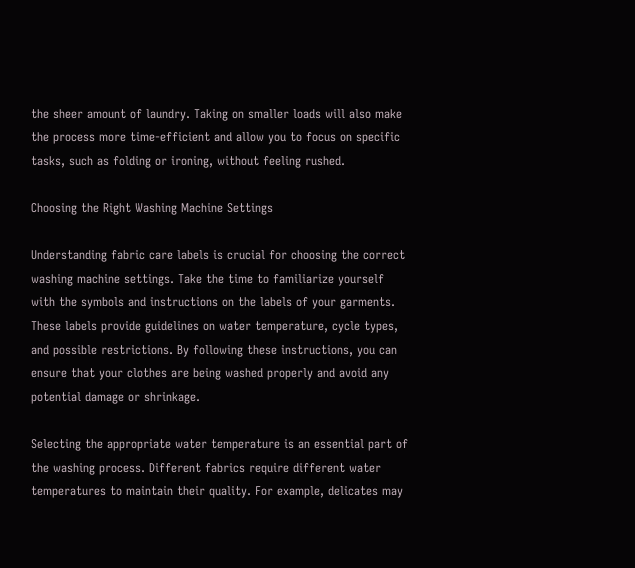the sheer amount of laundry. Taking on smaller loads will also make the process more time-efficient and allow you to focus on specific tasks, such as folding or ironing, without feeling rushed.

Choosing the Right Washing Machine Settings

Understanding fabric care labels is crucial for choosing the correct washing machine settings. Take the time to familiarize yourself with the symbols and instructions on the labels of your garments. These labels provide guidelines on water temperature, cycle types, and possible restrictions. By following these instructions, you can ensure that your clothes are being washed properly and avoid any potential damage or shrinkage.

Selecting the appropriate water temperature is an essential part of the washing process. Different fabrics require different water temperatures to maintain their quality. For example, delicates may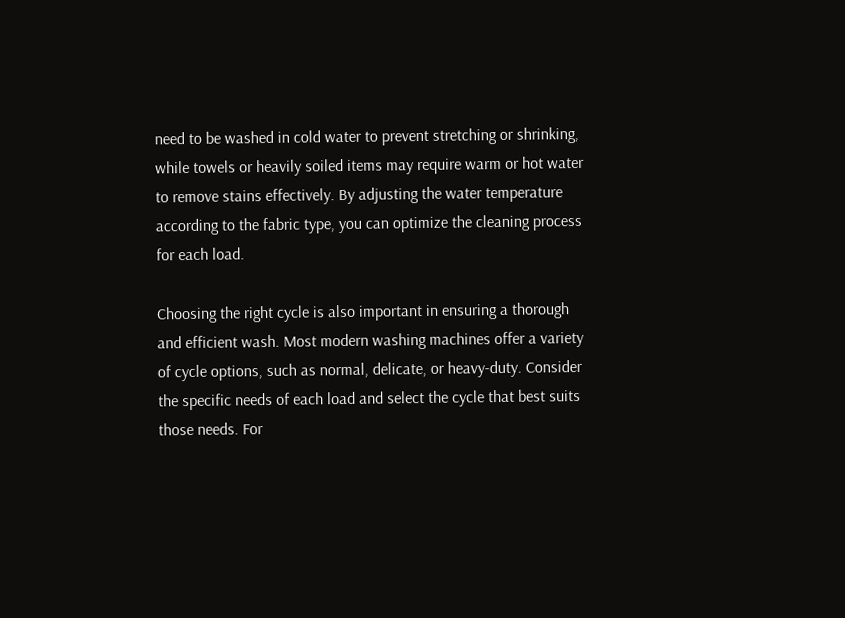need to be washed in cold water to prevent stretching or shrinking, while towels or heavily soiled items may require warm or hot water to remove stains effectively. By adjusting the water temperature according to the fabric type, you can optimize the cleaning process for each load.

Choosing the right cycle is also important in ensuring a thorough and efficient wash. Most modern washing machines offer a variety of cycle options, such as normal, delicate, or heavy-duty. Consider the specific needs of each load and select the cycle that best suits those needs. For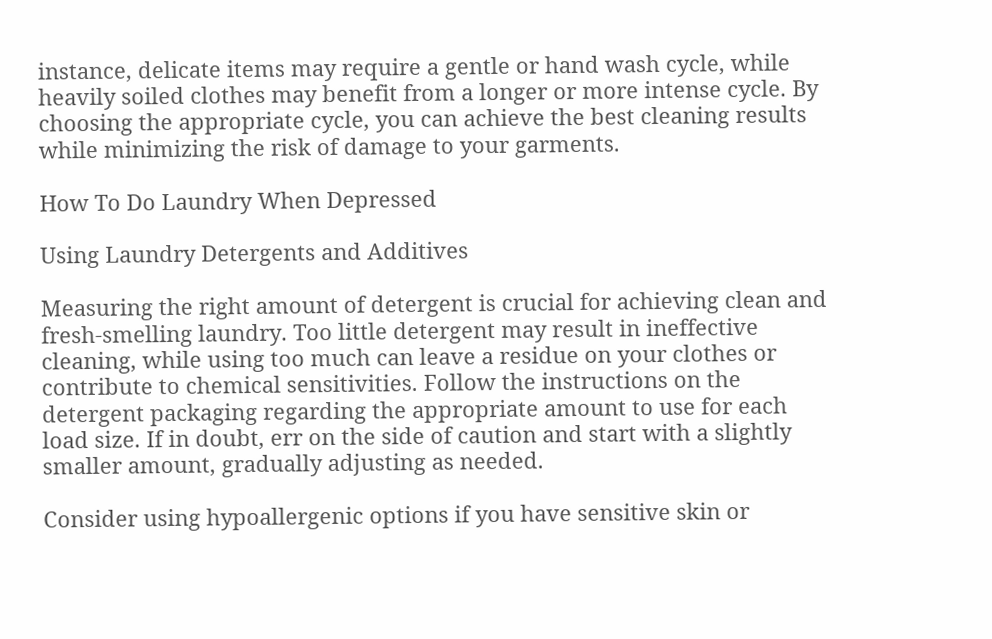instance, delicate items may require a gentle or hand wash cycle, while heavily soiled clothes may benefit from a longer or more intense cycle. By choosing the appropriate cycle, you can achieve the best cleaning results while minimizing the risk of damage to your garments.

How To Do Laundry When Depressed

Using Laundry Detergents and Additives

Measuring the right amount of detergent is crucial for achieving clean and fresh-smelling laundry. Too little detergent may result in ineffective cleaning, while using too much can leave a residue on your clothes or contribute to chemical sensitivities. Follow the instructions on the detergent packaging regarding the appropriate amount to use for each load size. If in doubt, err on the side of caution and start with a slightly smaller amount, gradually adjusting as needed.

Consider using hypoallergenic options if you have sensitive skin or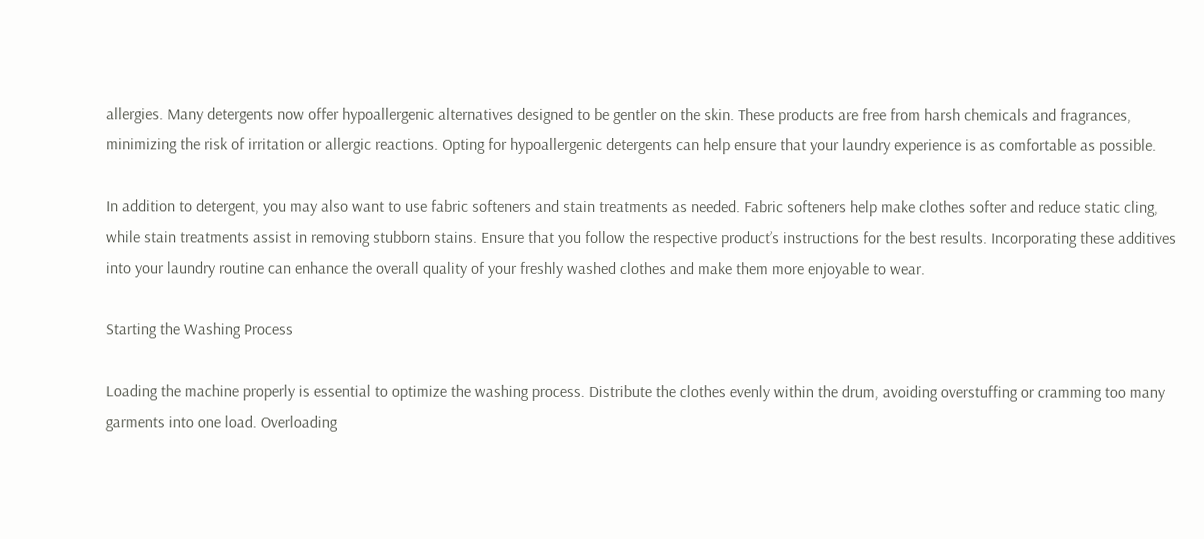allergies. Many detergents now offer hypoallergenic alternatives designed to be gentler on the skin. These products are free from harsh chemicals and fragrances, minimizing the risk of irritation or allergic reactions. Opting for hypoallergenic detergents can help ensure that your laundry experience is as comfortable as possible.

In addition to detergent, you may also want to use fabric softeners and stain treatments as needed. Fabric softeners help make clothes softer and reduce static cling, while stain treatments assist in removing stubborn stains. Ensure that you follow the respective product’s instructions for the best results. Incorporating these additives into your laundry routine can enhance the overall quality of your freshly washed clothes and make them more enjoyable to wear.

Starting the Washing Process

Loading the machine properly is essential to optimize the washing process. Distribute the clothes evenly within the drum, avoiding overstuffing or cramming too many garments into one load. Overloading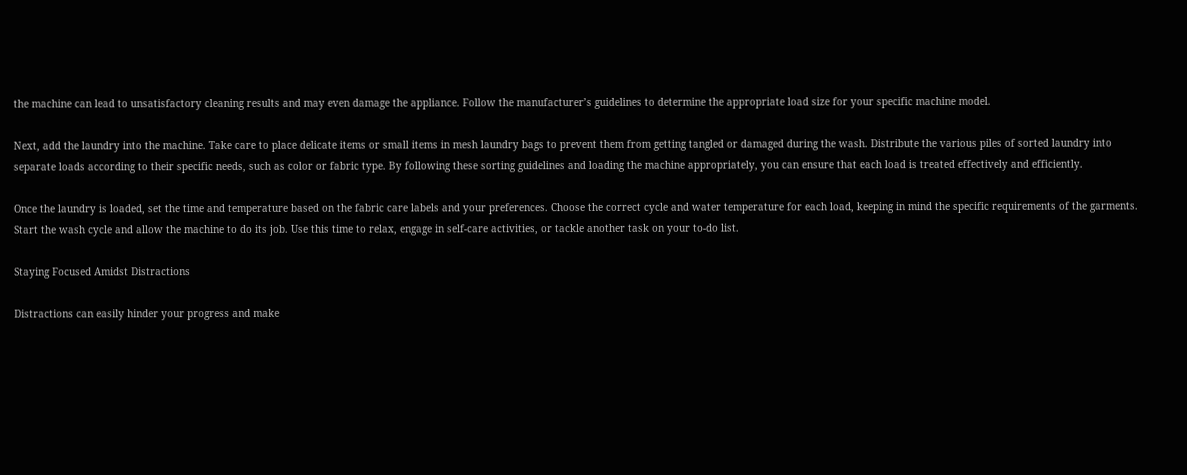the machine can lead to unsatisfactory cleaning results and may even damage the appliance. Follow the manufacturer’s guidelines to determine the appropriate load size for your specific machine model.

Next, add the laundry into the machine. Take care to place delicate items or small items in mesh laundry bags to prevent them from getting tangled or damaged during the wash. Distribute the various piles of sorted laundry into separate loads according to their specific needs, such as color or fabric type. By following these sorting guidelines and loading the machine appropriately, you can ensure that each load is treated effectively and efficiently.

Once the laundry is loaded, set the time and temperature based on the fabric care labels and your preferences. Choose the correct cycle and water temperature for each load, keeping in mind the specific requirements of the garments. Start the wash cycle and allow the machine to do its job. Use this time to relax, engage in self-care activities, or tackle another task on your to-do list.

Staying Focused Amidst Distractions

Distractions can easily hinder your progress and make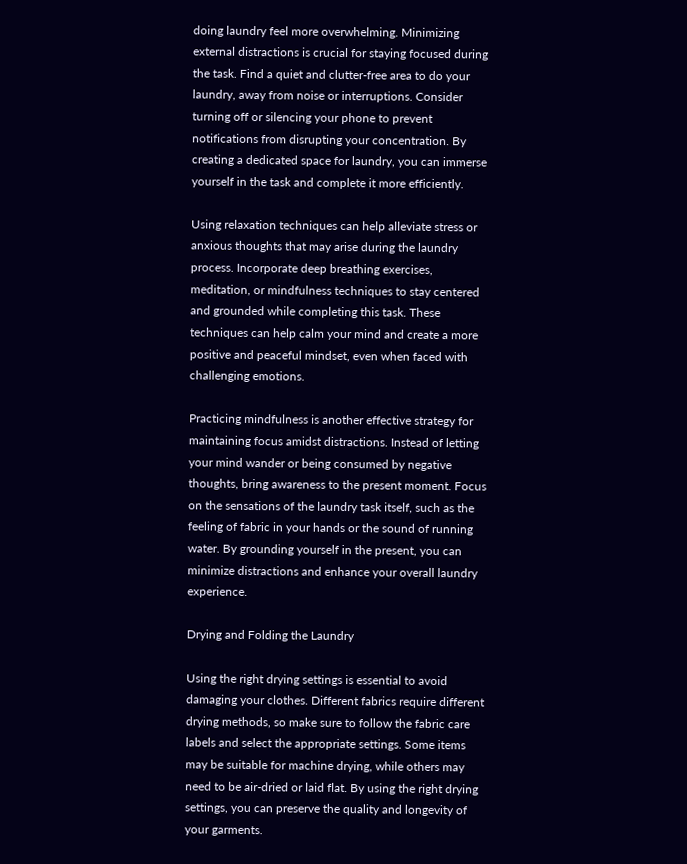doing laundry feel more overwhelming. Minimizing external distractions is crucial for staying focused during the task. Find a quiet and clutter-free area to do your laundry, away from noise or interruptions. Consider turning off or silencing your phone to prevent notifications from disrupting your concentration. By creating a dedicated space for laundry, you can immerse yourself in the task and complete it more efficiently.

Using relaxation techniques can help alleviate stress or anxious thoughts that may arise during the laundry process. Incorporate deep breathing exercises, meditation, or mindfulness techniques to stay centered and grounded while completing this task. These techniques can help calm your mind and create a more positive and peaceful mindset, even when faced with challenging emotions.

Practicing mindfulness is another effective strategy for maintaining focus amidst distractions. Instead of letting your mind wander or being consumed by negative thoughts, bring awareness to the present moment. Focus on the sensations of the laundry task itself, such as the feeling of fabric in your hands or the sound of running water. By grounding yourself in the present, you can minimize distractions and enhance your overall laundry experience.

Drying and Folding the Laundry

Using the right drying settings is essential to avoid damaging your clothes. Different fabrics require different drying methods, so make sure to follow the fabric care labels and select the appropriate settings. Some items may be suitable for machine drying, while others may need to be air-dried or laid flat. By using the right drying settings, you can preserve the quality and longevity of your garments.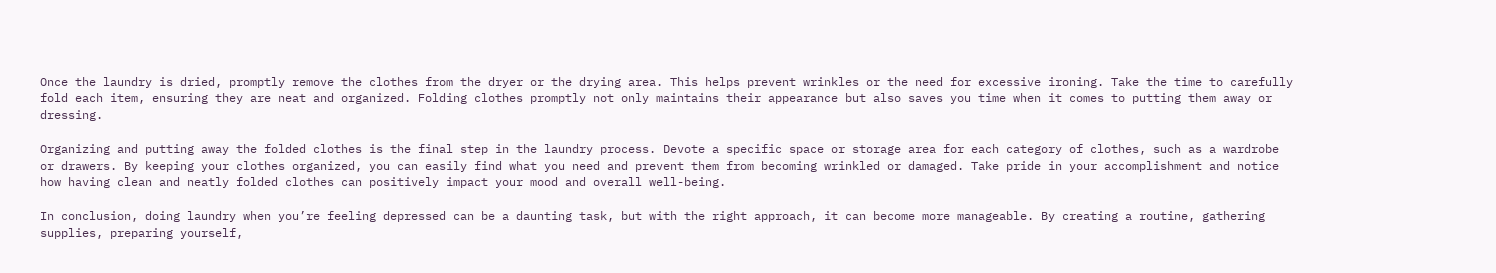Once the laundry is dried, promptly remove the clothes from the dryer or the drying area. This helps prevent wrinkles or the need for excessive ironing. Take the time to carefully fold each item, ensuring they are neat and organized. Folding clothes promptly not only maintains their appearance but also saves you time when it comes to putting them away or dressing.

Organizing and putting away the folded clothes is the final step in the laundry process. Devote a specific space or storage area for each category of clothes, such as a wardrobe or drawers. By keeping your clothes organized, you can easily find what you need and prevent them from becoming wrinkled or damaged. Take pride in your accomplishment and notice how having clean and neatly folded clothes can positively impact your mood and overall well-being.

In conclusion, doing laundry when you’re feeling depressed can be a daunting task, but with the right approach, it can become more manageable. By creating a routine, gathering supplies, preparing yourself,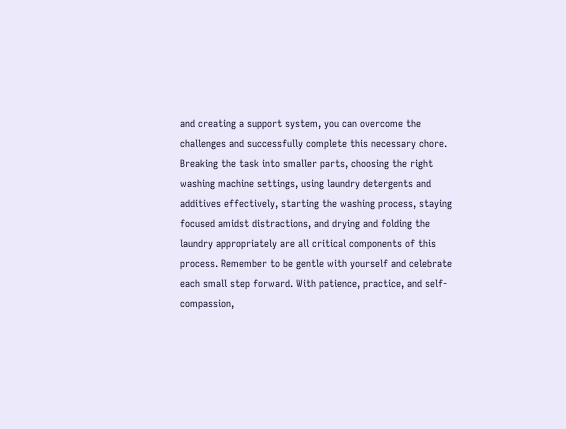and creating a support system, you can overcome the challenges and successfully complete this necessary chore. Breaking the task into smaller parts, choosing the right washing machine settings, using laundry detergents and additives effectively, starting the washing process, staying focused amidst distractions, and drying and folding the laundry appropriately are all critical components of this process. Remember to be gentle with yourself and celebrate each small step forward. With patience, practice, and self-compassion,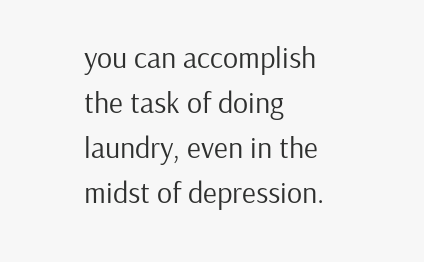you can accomplish the task of doing laundry, even in the midst of depression.